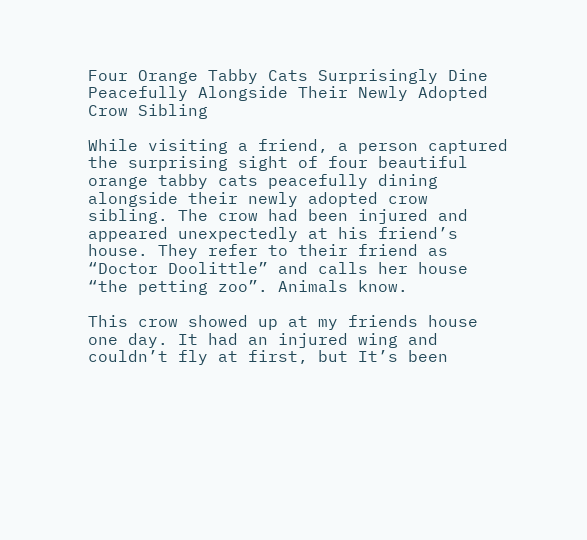Four Orange Tabby Cats Surprisingly Dine Peacefully Alongside Their Newly Adopted Crow Sibling

While visiting a friend, a person captured the surprising sight of four beautiful orange tabby cats peacefully dining alongside their newly adopted crow sibling. The crow had been injured and appeared unexpectedly at his friend’s house. They refer to their friend as “Doctor Doolittle” and calls her house “the petting zoo”. Animals know.

This crow showed up at my friends house one day. It had an injured wing and couldn’t fly at first, but It’s been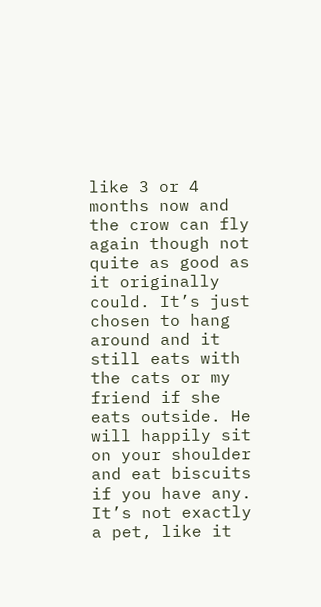like 3 or 4 months now and the crow can fly again though not quite as good as it originally could. It’s just chosen to hang around and it still eats with the cats or my friend if she eats outside. He will happily sit on your shoulder and eat biscuits if you have any. It’s not exactly a pet, like it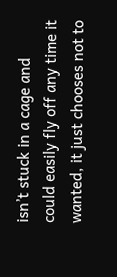isn’t stuck in a cage and could easily fly off any time it wanted, it just chooses not to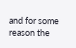and for some reason the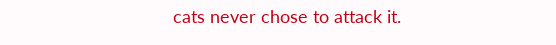cats never chose to attack it.